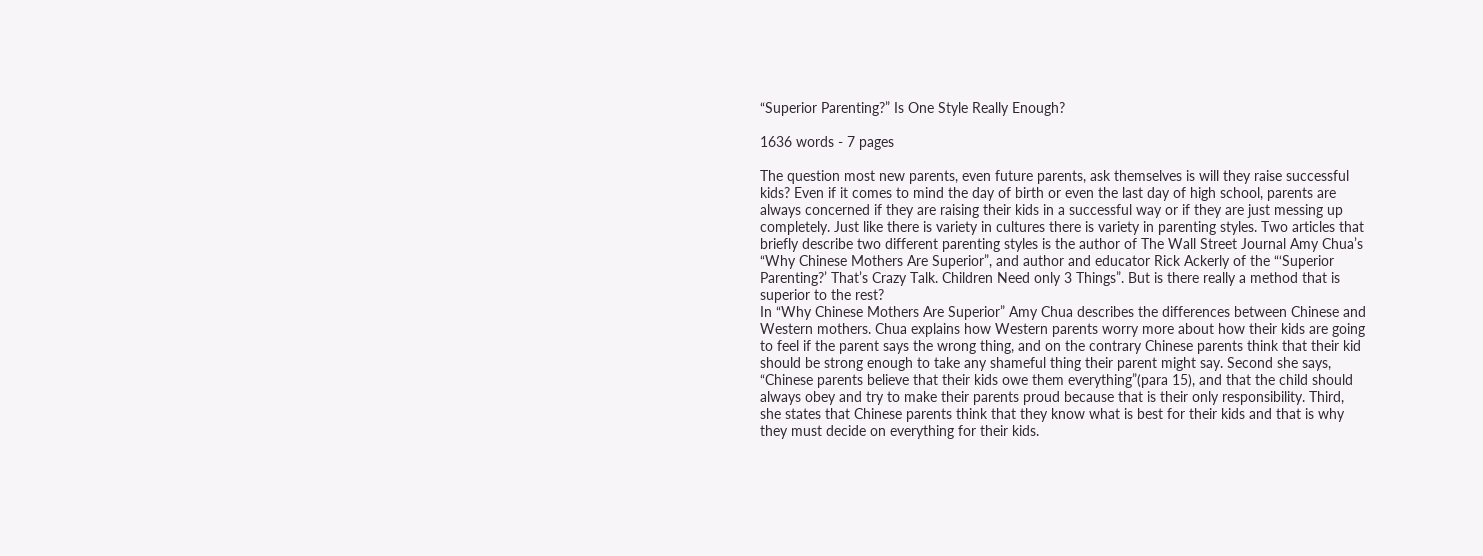“Superior Parenting?” Is One Style Really Enough?

1636 words - 7 pages

The question most new parents, even future parents, ask themselves is will they raise successful kids? Even if it comes to mind the day of birth or even the last day of high school, parents are always concerned if they are raising their kids in a successful way or if they are just messing up completely. Just like there is variety in cultures there is variety in parenting styles. Two articles that briefly describe two different parenting styles is the author of The Wall Street Journal Amy Chua’s “Why Chinese Mothers Are Superior”, and author and educator Rick Ackerly of the “‘Superior Parenting?’ That’s Crazy Talk. Children Need only 3 Things”. But is there really a method that is superior to the rest?
In “Why Chinese Mothers Are Superior” Amy Chua describes the differences between Chinese and Western mothers. Chua explains how Western parents worry more about how their kids are going to feel if the parent says the wrong thing, and on the contrary Chinese parents think that their kid should be strong enough to take any shameful thing their parent might say. Second she says, “Chinese parents believe that their kids owe them everything”(para 15), and that the child should always obey and try to make their parents proud because that is their only responsibility. Third, she states that Chinese parents think that they know what is best for their kids and that is why they must decide on everything for their kids.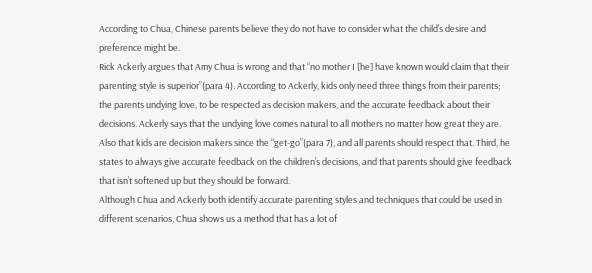According to Chua, Chinese parents believe they do not have to consider what the child’s desire and preference might be.
Rick Ackerly argues that Amy Chua is wrong and that “no mother I [he] have known would claim that their parenting style is superior”(para 4). According to Ackerly, kids only need three things from their parents; the parents undying love, to be respected as decision makers, and the accurate feedback about their decisions. Ackerly says that the undying love comes natural to all mothers no matter how great they are. Also that kids are decision makers since the “get-go”(para 7), and all parents should respect that. Third, he states to always give accurate feedback on the children’s decisions, and that parents should give feedback that isn’t softened up but they should be forward.
Although Chua and Ackerly both identify accurate parenting styles and techniques that could be used in different scenarios, Chua shows us a method that has a lot of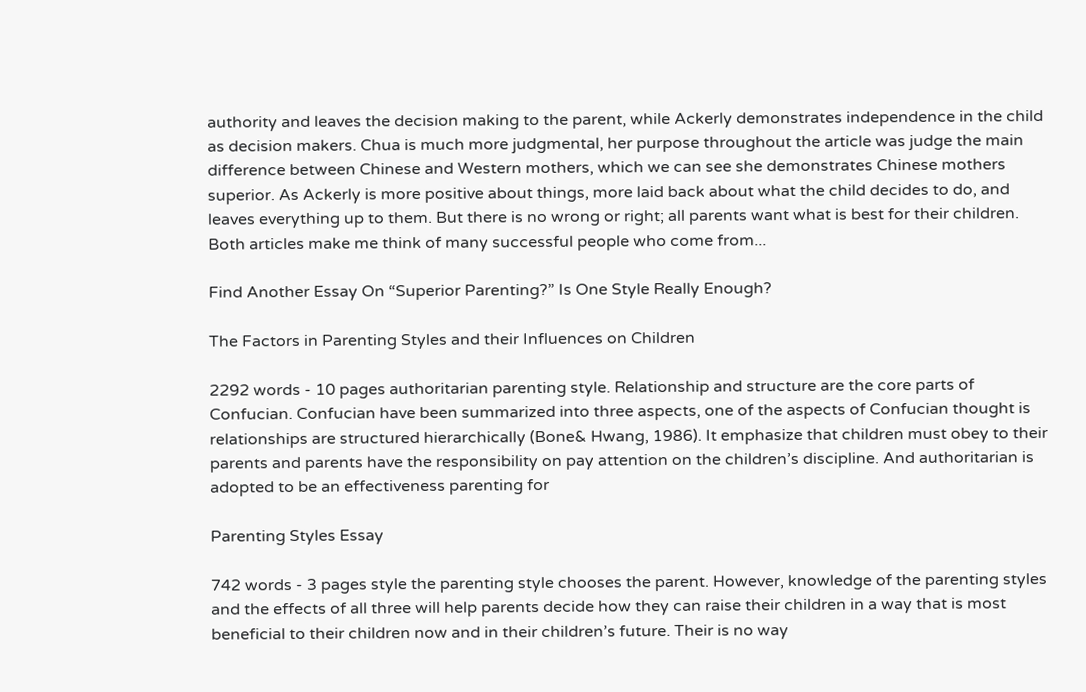authority and leaves the decision making to the parent, while Ackerly demonstrates independence in the child as decision makers. Chua is much more judgmental, her purpose throughout the article was judge the main difference between Chinese and Western mothers, which we can see she demonstrates Chinese mothers superior. As Ackerly is more positive about things, more laid back about what the child decides to do, and leaves everything up to them. But there is no wrong or right; all parents want what is best for their children. Both articles make me think of many successful people who come from...

Find Another Essay On “Superior Parenting?” Is One Style Really Enough?

The Factors in Parenting Styles and their Influences on Children

2292 words - 10 pages authoritarian parenting style. Relationship and structure are the core parts of Confucian. Confucian have been summarized into three aspects, one of the aspects of Confucian thought is relationships are structured hierarchically (Bone& Hwang, 1986). It emphasize that children must obey to their parents and parents have the responsibility on pay attention on the children’s discipline. And authoritarian is adopted to be an effectiveness parenting for

Parenting Styles Essay

742 words - 3 pages style the parenting style chooses the parent. However, knowledge of the parenting styles and the effects of all three will help parents decide how they can raise their children in a way that is most beneficial to their children now and in their children’s future. Their is no way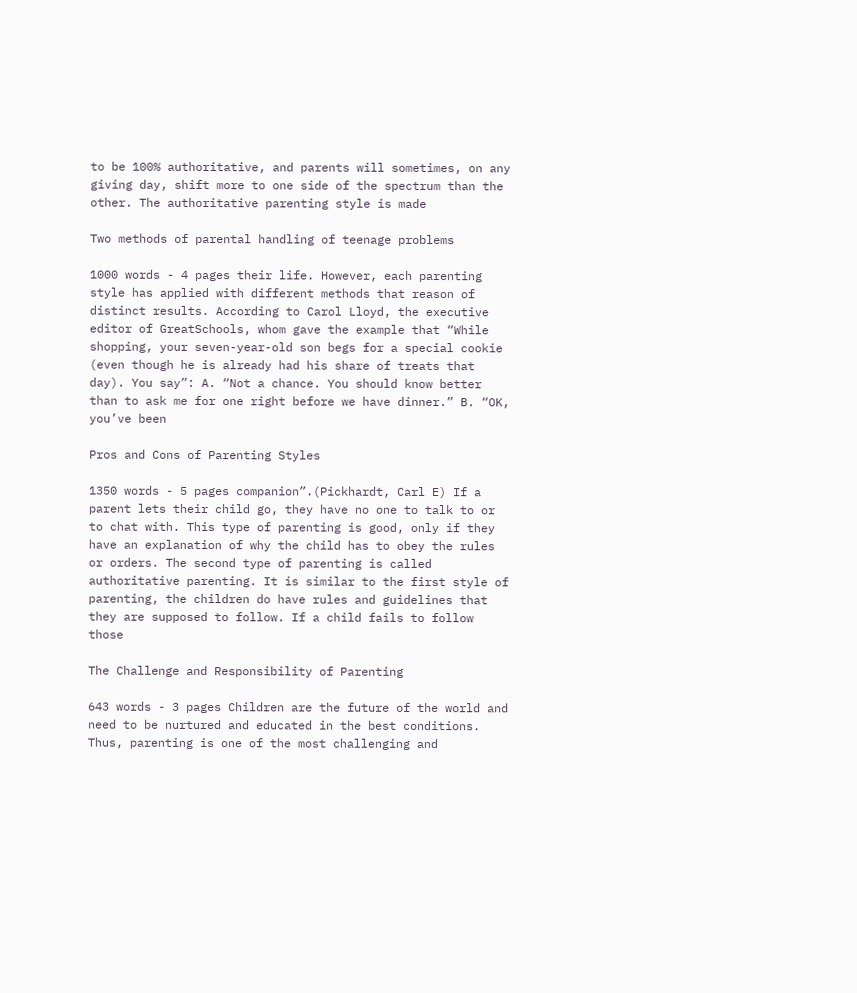to be 100% authoritative, and parents will sometimes, on any giving day, shift more to one side of the spectrum than the other. The authoritative parenting style is made

Two methods of parental handling of teenage problems

1000 words - 4 pages their life. However, each parenting style has applied with different methods that reason of distinct results. According to Carol Lloyd, the executive editor of GreatSchools, whom gave the example that “While shopping, your seven-year-old son begs for a special cookie (even though he is already had his share of treats that day). You say”: A. “Not a chance. You should know better than to ask me for one right before we have dinner.” B. “OK, you’ve been

Pros and Cons of Parenting Styles

1350 words - 5 pages companion”.(Pickhardt, Carl E) If a parent lets their child go, they have no one to talk to or to chat with. This type of parenting is good, only if they have an explanation of why the child has to obey the rules or orders. The second type of parenting is called authoritative parenting. It is similar to the first style of parenting, the children do have rules and guidelines that they are supposed to follow. If a child fails to follow those

The Challenge and Responsibility of Parenting

643 words - 3 pages Children are the future of the world and need to be nurtured and educated in the best conditions. Thus, parenting is one of the most challenging and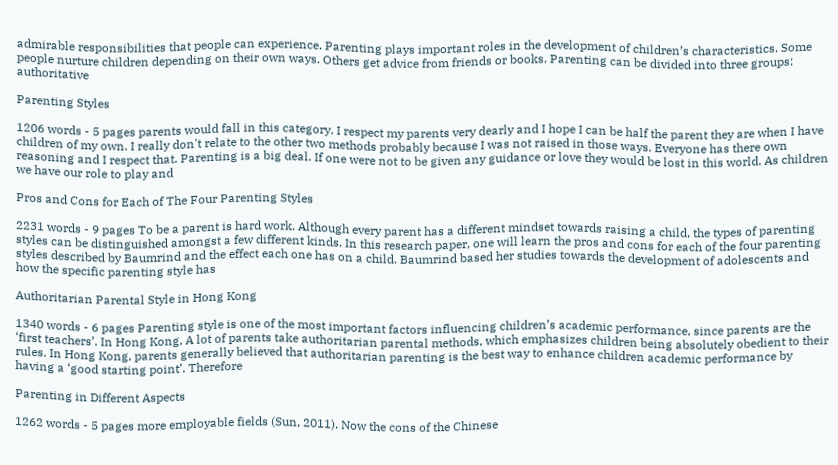admirable responsibilities that people can experience. Parenting plays important roles in the development of children’s characteristics. Some people nurture children depending on their own ways. Others get advice from friends or books. Parenting can be divided into three groups: authoritative

Parenting Styles

1206 words - 5 pages parents would fall in this category. I respect my parents very dearly and I hope I can be half the parent they are when I have children of my own. I really don't relate to the other two methods probably because I was not raised in those ways. Everyone has there own reasoning and I respect that. Parenting is a big deal. If one were not to be given any guidance or love they would be lost in this world. As children we have our role to play and

Pros and Cons for Each of The Four Parenting Styles

2231 words - 9 pages To be a parent is hard work. Although every parent has a different mindset towards raising a child, the types of parenting styles can be distinguished amongst a few different kinds. In this research paper, one will learn the pros and cons for each of the four parenting styles described by Baumrind and the effect each one has on a child. Baumrind based her studies towards the development of adolescents and how the specific parenting style has

Authoritarian Parental Style in Hong Kong

1340 words - 6 pages Parenting style is one of the most important factors influencing children’s academic performance, since parents are the ‘first teachers’. In Hong Kong, A lot of parents take authoritarian parental methods, which emphasizes children being absolutely obedient to their rules. In Hong Kong, parents generally believed that authoritarian parenting is the best way to enhance children academic performance by having a ‘good starting point’. Therefore

Parenting in Different Aspects

1262 words - 5 pages more employable fields (Sun, 2011). Now the cons of the Chinese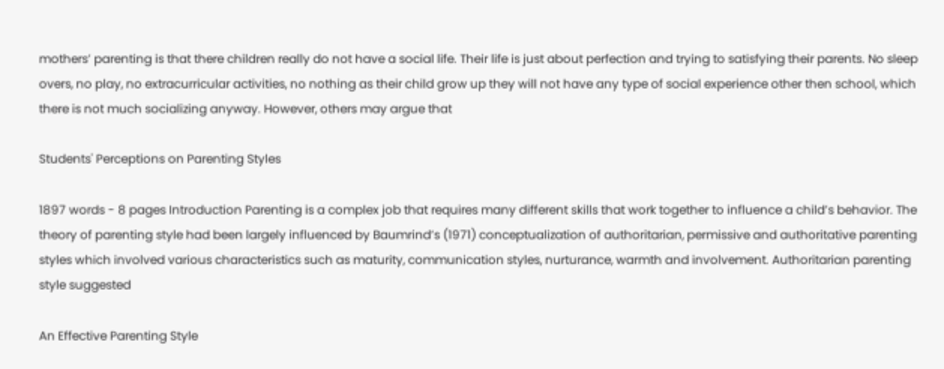mothers’ parenting is that there children really do not have a social life. Their life is just about perfection and trying to satisfying their parents. No sleep overs, no play, no extracurricular activities, no nothing as their child grow up they will not have any type of social experience other then school, which there is not much socializing anyway. However, others may argue that

Students' Perceptions on Parenting Styles

1897 words - 8 pages Introduction Parenting is a complex job that requires many different skills that work together to influence a child’s behavior. The theory of parenting style had been largely influenced by Baumrind’s (1971) conceptualization of authoritarian, permissive and authoritative parenting styles which involved various characteristics such as maturity, communication styles, nurturance, warmth and involvement. Authoritarian parenting style suggested

An Effective Parenting Style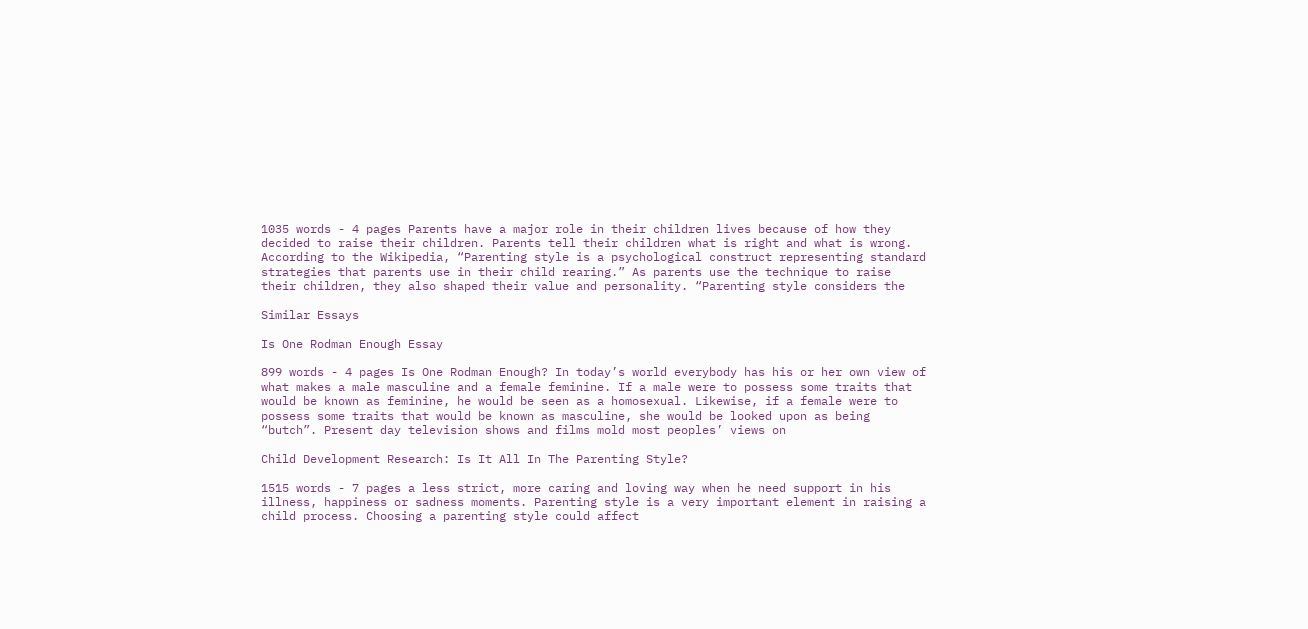1035 words - 4 pages Parents have a major role in their children lives because of how they decided to raise their children. Parents tell their children what is right and what is wrong. According to the Wikipedia, “Parenting style is a psychological construct representing standard strategies that parents use in their child rearing.” As parents use the technique to raise their children, they also shaped their value and personality. “Parenting style considers the

Similar Essays

Is One Rodman Enough Essay

899 words - 4 pages Is One Rodman Enough? In today’s world everybody has his or her own view of what makes a male masculine and a female feminine. If a male were to possess some traits that would be known as feminine, he would be seen as a homosexual. Likewise, if a female were to possess some traits that would be known as masculine, she would be looked upon as being “butch”. Present day television shows and films mold most peoples’ views on

Child Development Research: Is It All In The Parenting Style?

1515 words - 7 pages a less strict, more caring and loving way when he need support in his illness, happiness or sadness moments. Parenting style is a very important element in raising a child process. Choosing a parenting style could affect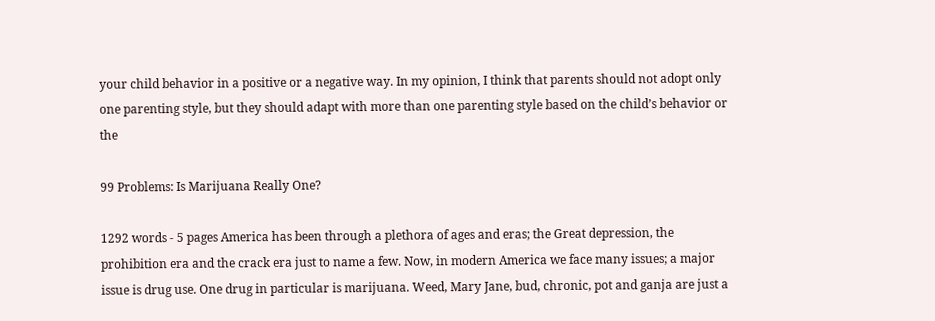your child behavior in a positive or a negative way. In my opinion, I think that parents should not adopt only one parenting style, but they should adapt with more than one parenting style based on the child’s behavior or the

99 Problems: Is Marijuana Really One?

1292 words - 5 pages America has been through a plethora of ages and eras; the Great depression, the prohibition era and the crack era just to name a few. Now, in modern America we face many issues; a major issue is drug use. One drug in particular is marijuana. Weed, Mary Jane, bud, chronic, pot and ganja are just a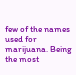few of the names used for marijuana. Being the most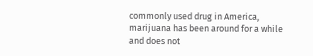commonly used drug in America, marijuana has been around for a while and does not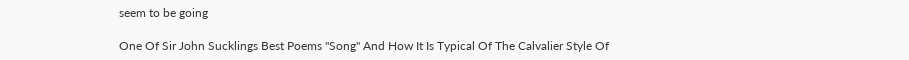seem to be going

One Of Sir John Sucklings Best Poems "Song" And How It Is Typical Of The Calvalier Style Of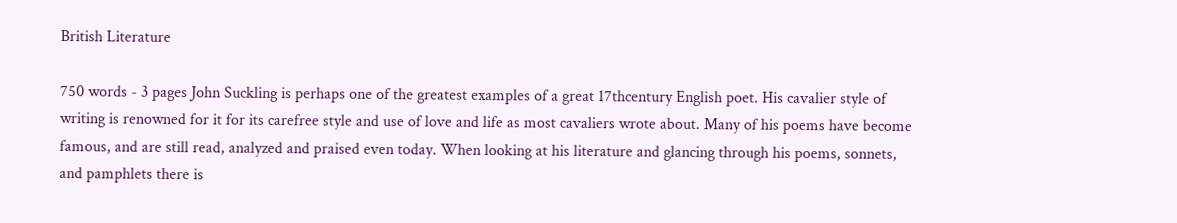British Literature

750 words - 3 pages John Suckling is perhaps one of the greatest examples of a great 17thcentury English poet. His cavalier style of writing is renowned for it for its carefree style and use of love and life as most cavaliers wrote about. Many of his poems have become famous, and are still read, analyzed and praised even today. When looking at his literature and glancing through his poems, sonnets, and pamphlets there is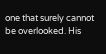one that surely cannot be overlooked. His